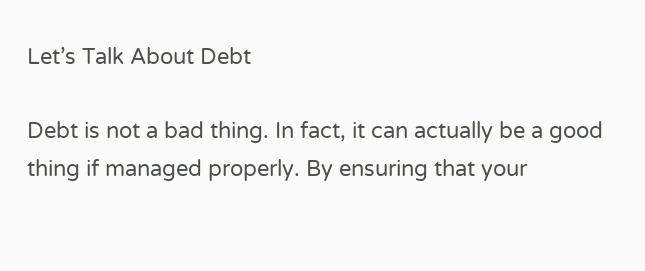Let’s Talk About Debt

Debt is not a bad thing. In fact, it can actually be a good thing if managed properly. By ensuring that your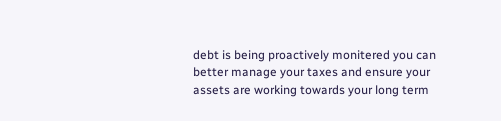debt is being proactively monitered you can better manage your taxes and ensure your assets are working towards your long term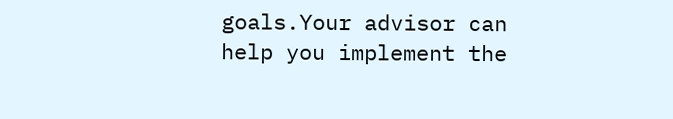goals.Your advisor can help you implement the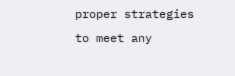proper strategies to meet any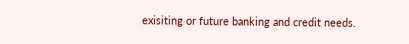exisiting or future banking and credit needs.